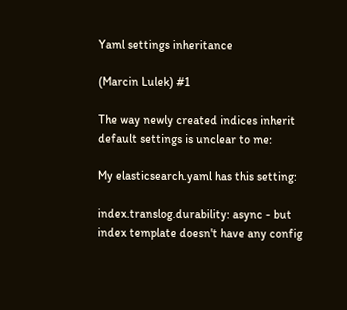Yaml settings inheritance

(Marcin Lulek) #1

The way newly created indices inherit default settings is unclear to me:

My elasticsearch.yaml has this setting:

index.translog.durability: async - but index template doesn't have any config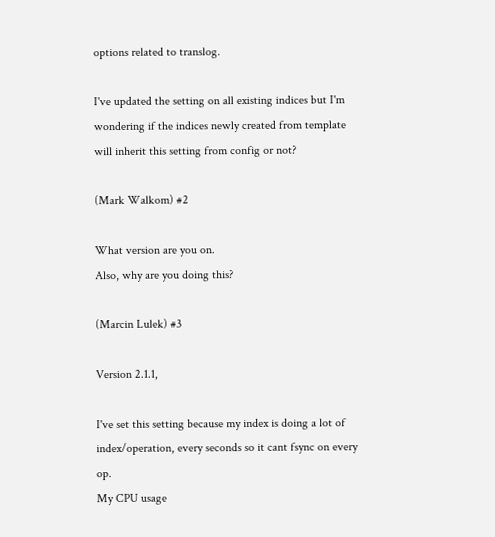options related to translog.

I've updated the setting on all existing indices but I'm wondering if the indices newly created from template will inherit this setting from config or not?

(Mark Walkom) #2

What version are you on.
Also, why are you doing this?

(Marcin Lulek) #3

Version 2.1.1,

I've set this setting because my index is doing a lot of index/operation, every seconds so it cant fsync on every op.
My CPU usage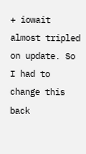+ iowait almost tripled on update. So I had to change this back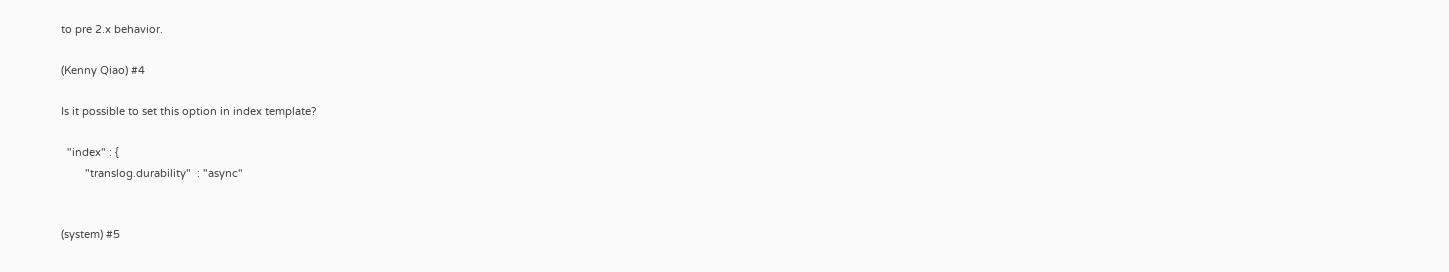to pre 2.x behavior.

(Kenny Qiao) #4

Is it possible to set this option in index template?

  "index" : {
        "translog.durability"  : "async"


(system) #5